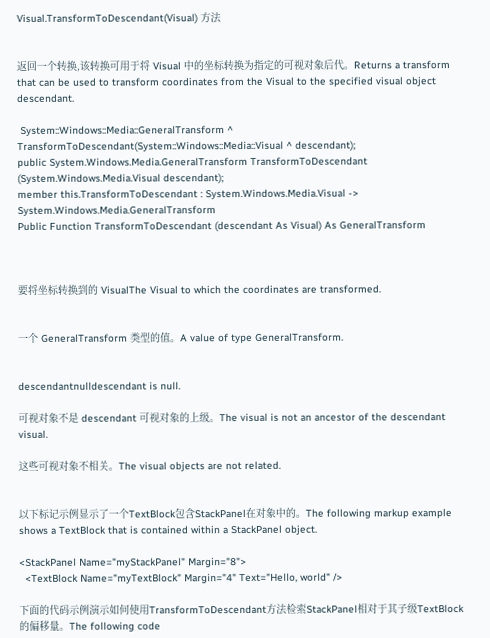Visual.TransformToDescendant(Visual) 方法


返回一个转换,该转换可用于将 Visual 中的坐标转换为指定的可视对象后代。Returns a transform that can be used to transform coordinates from the Visual to the specified visual object descendant.

 System::Windows::Media::GeneralTransform ^ TransformToDescendant(System::Windows::Media::Visual ^ descendant);
public System.Windows.Media.GeneralTransform TransformToDescendant (System.Windows.Media.Visual descendant);
member this.TransformToDescendant : System.Windows.Media.Visual -> System.Windows.Media.GeneralTransform
Public Function TransformToDescendant (descendant As Visual) As GeneralTransform



要将坐标转换到的 VisualThe Visual to which the coordinates are transformed.


一个 GeneralTransform 类型的值。A value of type GeneralTransform.


descendantnulldescendant is null.

可视对象不是 descendant 可视对象的上级。The visual is not an ancestor of the descendant visual.

这些可视对象不相关。The visual objects are not related.


以下标记示例显示了一个TextBlock包含StackPanel在对象中的。The following markup example shows a TextBlock that is contained within a StackPanel object.

<StackPanel Name="myStackPanel" Margin="8">
  <TextBlock Name="myTextBlock" Margin="4" Text="Hello, world" />

下面的代码示例演示如何使用TransformToDescendant方法检索StackPanel相对于其子级TextBlock的偏移量。The following code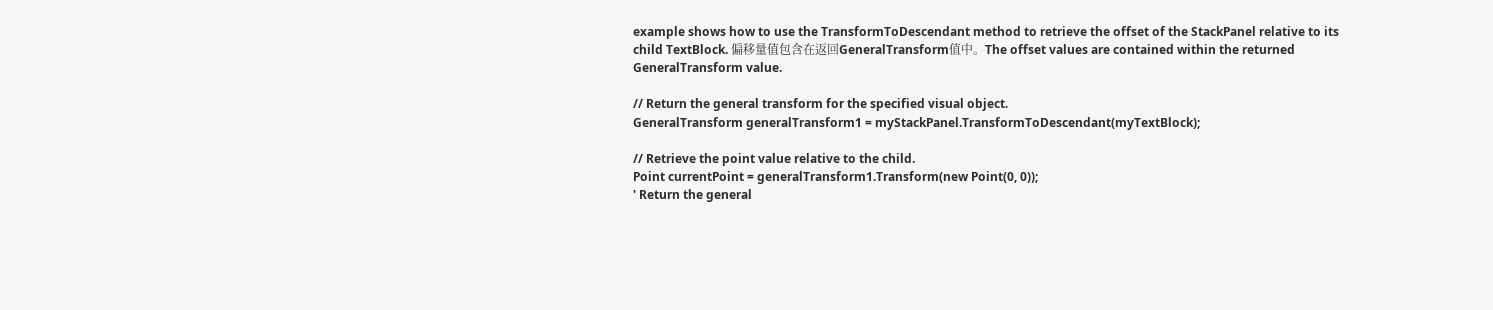example shows how to use the TransformToDescendant method to retrieve the offset of the StackPanel relative to its child TextBlock. 偏移量值包含在返回GeneralTransform值中。The offset values are contained within the returned GeneralTransform value.

// Return the general transform for the specified visual object.
GeneralTransform generalTransform1 = myStackPanel.TransformToDescendant(myTextBlock);

// Retrieve the point value relative to the child.
Point currentPoint = generalTransform1.Transform(new Point(0, 0));
' Return the general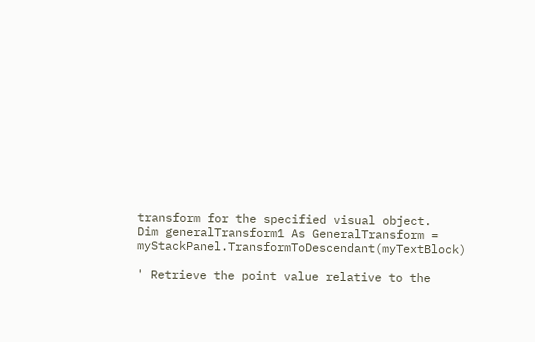transform for the specified visual object.
Dim generalTransform1 As GeneralTransform = myStackPanel.TransformToDescendant(myTextBlock)

' Retrieve the point value relative to the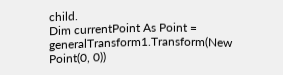child.
Dim currentPoint As Point = generalTransform1.Transform(New Point(0, 0))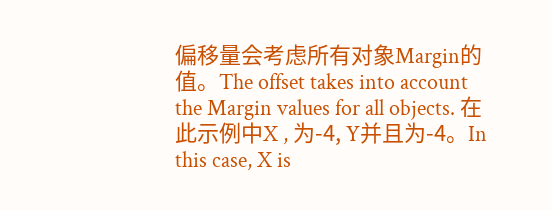偏移量会考虑所有对象Margin的值。The offset takes into account the Margin values for all objects. 在此示例中X , 为-4, Y并且为-4。In this case, X is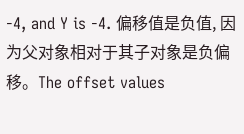-4, and Y is -4. 偏移值是负值, 因为父对象相对于其子对象是负偏移。The offset values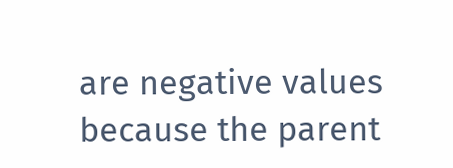are negative values because the parent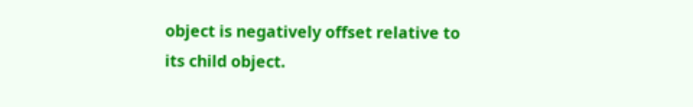object is negatively offset relative to its child object.